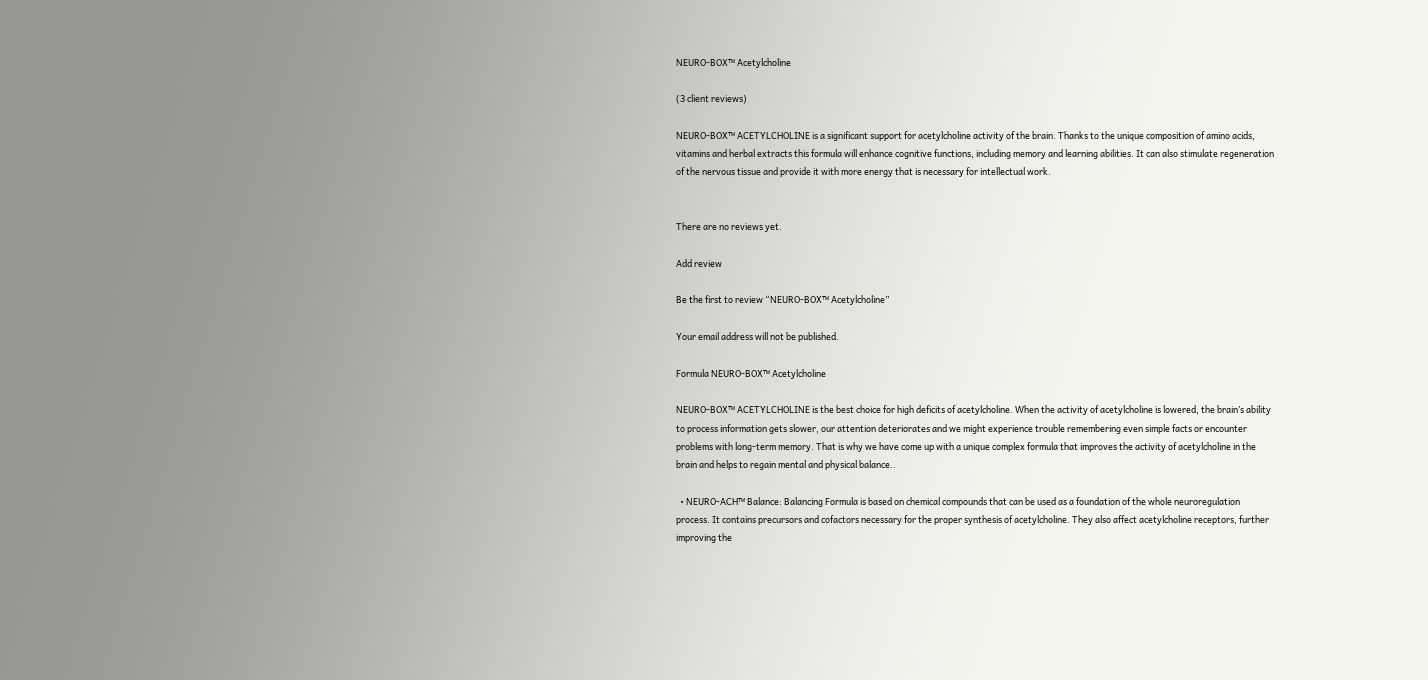NEURO-BOX™ Acetylcholine

(3 client reviews)

NEURO-BOX™ ACETYLCHOLINE is a significant support for acetylcholine activity of the brain. Thanks to the unique composition of amino acids, vitamins and herbal extracts this formula will enhance cognitive functions, including memory and learning abilities. It can also stimulate regeneration of the nervous tissue and provide it with more energy that is necessary for intellectual work.


There are no reviews yet.

Add review

Be the first to review “NEURO-BOX™ Acetylcholine”

Your email address will not be published.

Formula NEURO-BOX™ Acetylcholine

NEURO-BOX™ ACETYLCHOLINE is the best choice for high deficits of acetylcholine. When the activity of acetylcholine is lowered, the brain’s ability to process information gets slower, our attention deteriorates and we might experience trouble remembering even simple facts or encounter problems with long-term memory. That is why we have come up with a unique complex formula that improves the activity of acetylcholine in the brain and helps to regain mental and physical balance..

  • NEURO-ACH™ Balance: Balancing Formula is based on chemical compounds that can be used as a foundation of the whole neuroregulation process. It contains precursors and cofactors necessary for the proper synthesis of acetylcholine. They also affect acetylcholine receptors, further improving the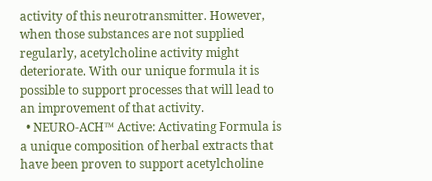activity of this neurotransmitter. However, when those substances are not supplied regularly, acetylcholine activity might deteriorate. With our unique formula it is possible to support processes that will lead to an improvement of that activity.
  • NEURO-ACH™ Active: Activating Formula is a unique composition of herbal extracts that have been proven to support acetylcholine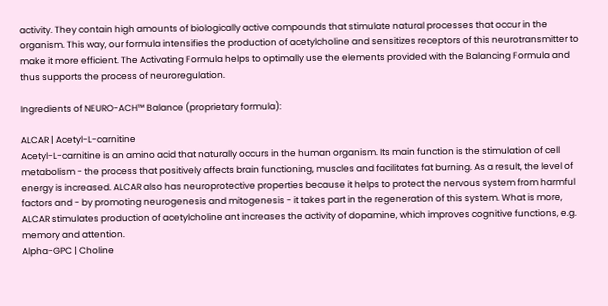activity. They contain high amounts of biologically active compounds that stimulate natural processes that occur in the organism. This way, our formula intensifies the production of acetylcholine and sensitizes receptors of this neurotransmitter to make it more efficient. The Activating Formula helps to optimally use the elements provided with the Balancing Formula and thus supports the process of neuroregulation.

Ingredients of NEURO-ACH™ Balance (proprietary formula):

ALCAR | Acetyl-L-carnitine
Acetyl-L-carnitine is an amino acid that naturally occurs in the human organism. Its main function is the stimulation of cell metabolism - the process that positively affects brain functioning, muscles and facilitates fat burning. As a result, the level of energy is increased. ALCAR also has neuroprotective properties because it helps to protect the nervous system from harmful factors and - by promoting neurogenesis and mitogenesis - it takes part in the regeneration of this system. What is more, ALCAR stimulates production of acetylcholine ant increases the activity of dopamine, which improves cognitive functions, e.g. memory and attention.
Alpha-GPC | Choline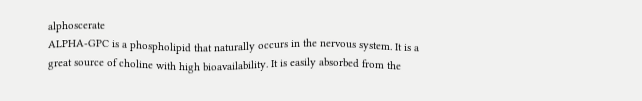alphoscerate
ALPHA-GPC is a phospholipid that naturally occurs in the nervous system. It is a great source of choline with high bioavailability. It is easily absorbed from the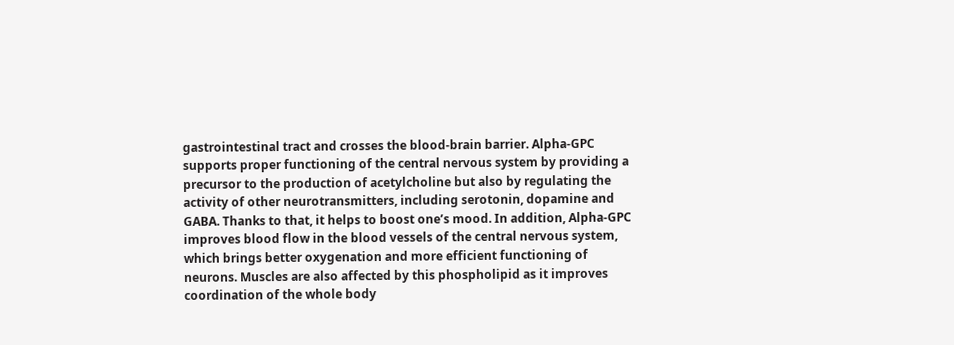gastrointestinal tract and crosses the blood-brain barrier. Alpha-GPC supports proper functioning of the central nervous system by providing a precursor to the production of acetylcholine but also by regulating the activity of other neurotransmitters, including serotonin, dopamine and GABA. Thanks to that, it helps to boost one’s mood. In addition, Alpha-GPC improves blood flow in the blood vessels of the central nervous system, which brings better oxygenation and more efficient functioning of neurons. Muscles are also affected by this phospholipid as it improves coordination of the whole body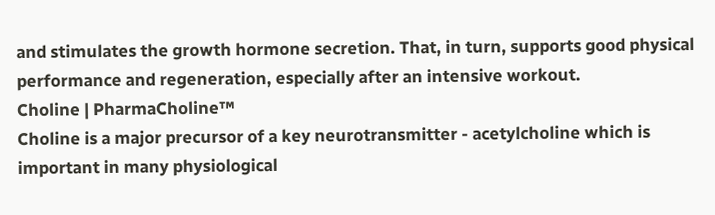and stimulates the growth hormone secretion. That, in turn, supports good physical performance and regeneration, especially after an intensive workout.
Choline | PharmaCholine™
Choline is a major precursor of a key neurotransmitter - acetylcholine which is important in many physiological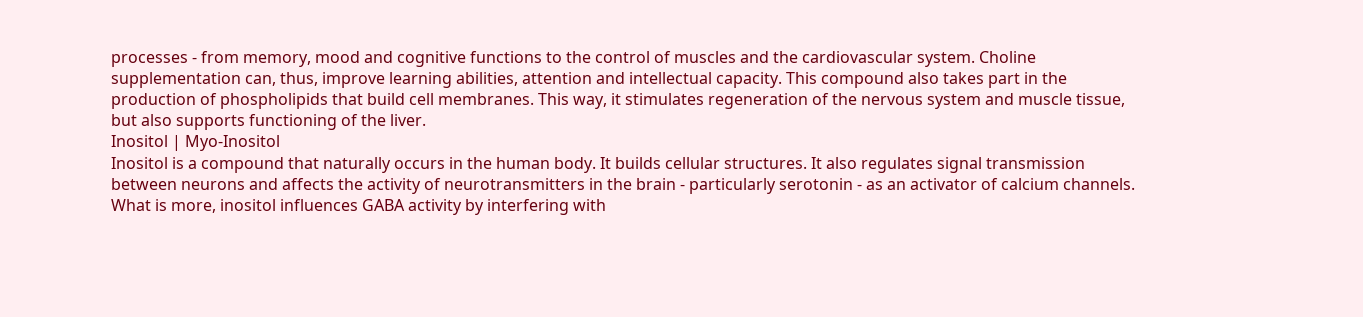processes - from memory, mood and cognitive functions to the control of muscles and the cardiovascular system. Choline supplementation can, thus, improve learning abilities, attention and intellectual capacity. This compound also takes part in the production of phospholipids that build cell membranes. This way, it stimulates regeneration of the nervous system and muscle tissue, but also supports functioning of the liver.
Inositol | Myo-Inositol
Inositol is a compound that naturally occurs in the human body. It builds cellular structures. It also regulates signal transmission between neurons and affects the activity of neurotransmitters in the brain - particularly serotonin - as an activator of calcium channels. What is more, inositol influences GABA activity by interfering with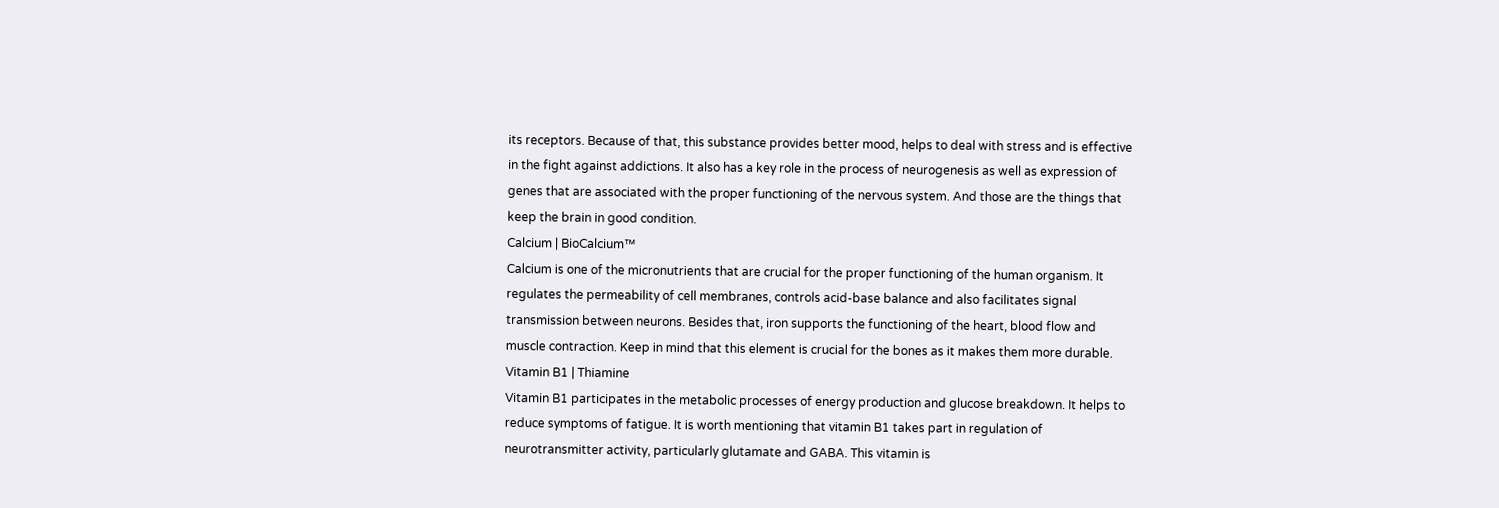its receptors. Because of that, this substance provides better mood, helps to deal with stress and is effective in the fight against addictions. It also has a key role in the process of neurogenesis as well as expression of genes that are associated with the proper functioning of the nervous system. And those are the things that keep the brain in good condition.
Calcium | BioCalcium™
Calcium is one of the micronutrients that are crucial for the proper functioning of the human organism. It regulates the permeability of cell membranes, controls acid-base balance and also facilitates signal transmission between neurons. Besides that, iron supports the functioning of the heart, blood flow and muscle contraction. Keep in mind that this element is crucial for the bones as it makes them more durable.
Vitamin B1 | Thiamine
Vitamin B1 participates in the metabolic processes of energy production and glucose breakdown. It helps to reduce symptoms of fatigue. It is worth mentioning that vitamin B1 takes part in regulation of neurotransmitter activity, particularly glutamate and GABA. This vitamin is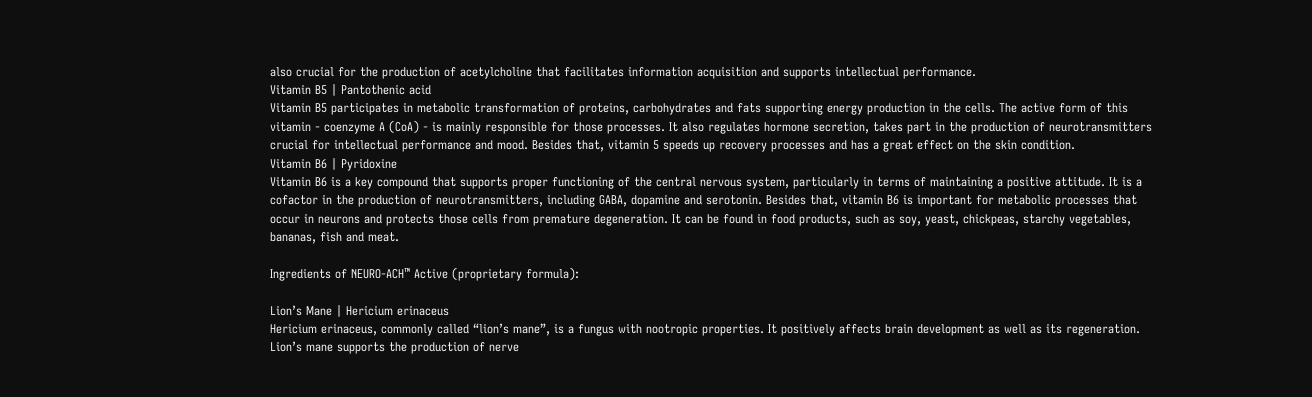also crucial for the production of acetylcholine that facilitates information acquisition and supports intellectual performance.
Vitamin B5 | Pantothenic acid
Vitamin B5 participates in metabolic transformation of proteins, carbohydrates and fats supporting energy production in the cells. The active form of this vitamin - coenzyme A (CoA) - is mainly responsible for those processes. It also regulates hormone secretion, takes part in the production of neurotransmitters crucial for intellectual performance and mood. Besides that, vitamin 5 speeds up recovery processes and has a great effect on the skin condition.
Vitamin B6 | Pyridoxine
Vitamin B6 is a key compound that supports proper functioning of the central nervous system, particularly in terms of maintaining a positive attitude. It is a cofactor in the production of neurotransmitters, including GABA, dopamine and serotonin. Besides that, vitamin B6 is important for metabolic processes that occur in neurons and protects those cells from premature degeneration. It can be found in food products, such as soy, yeast, chickpeas, starchy vegetables, bananas, fish and meat.

Ingredients of NEURO-ACH™ Active (proprietary formula):

Lion’s Mane | Hericium erinaceus
Hericium erinaceus, commonly called “lion’s mane”, is a fungus with nootropic properties. It positively affects brain development as well as its regeneration. Lion’s mane supports the production of nerve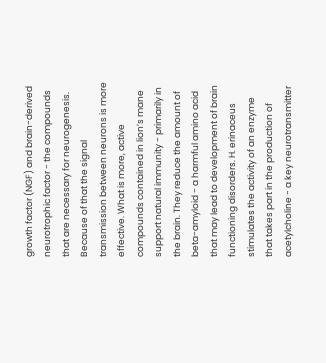growth factor (NGF) and brain-derived neurotrophic factor - the compounds that are necessary for neurogenesis. Because of that the signal transmission between neurons is more effective. What is more, active compounds contained in lion’s mane support natural immunity - primarily in the brain. They reduce the amount of beta-amyloid - a harmful amino acid that may lead to development of brain functioning disorders. H. erinaceus stimulates the activity of an enzyme that takes part in the production of acetylcholine - a key neurotransmitter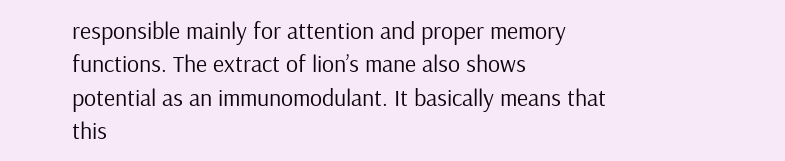responsible mainly for attention and proper memory functions. The extract of lion’s mane also shows potential as an immunomodulant. It basically means that this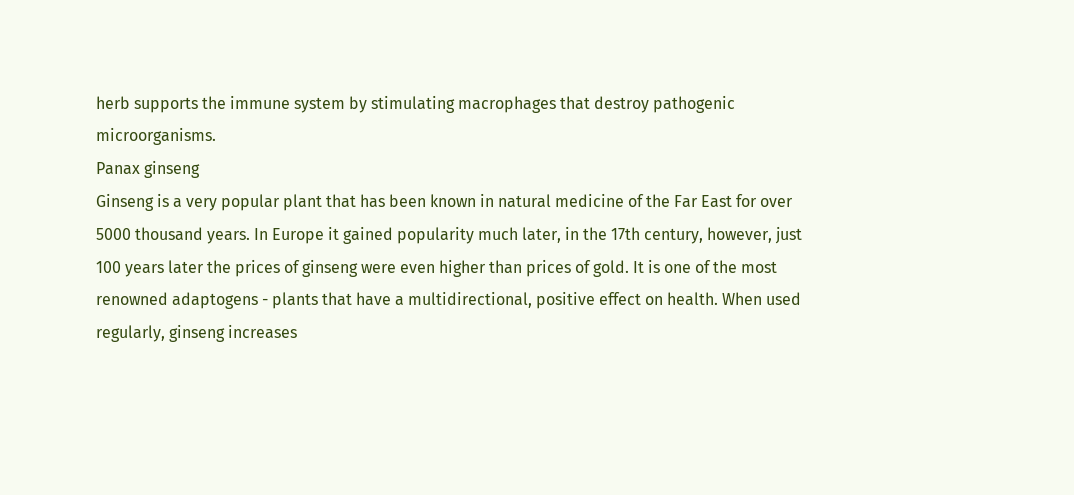herb supports the immune system by stimulating macrophages that destroy pathogenic microorganisms.
Panax ginseng
Ginseng is a very popular plant that has been known in natural medicine of the Far East for over 5000 thousand years. In Europe it gained popularity much later, in the 17th century, however, just 100 years later the prices of ginseng were even higher than prices of gold. It is one of the most renowned adaptogens - plants that have a multidirectional, positive effect on health. When used regularly, ginseng increases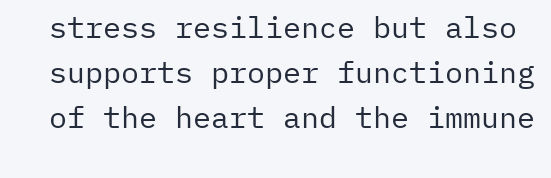stress resilience but also supports proper functioning of the heart and the immune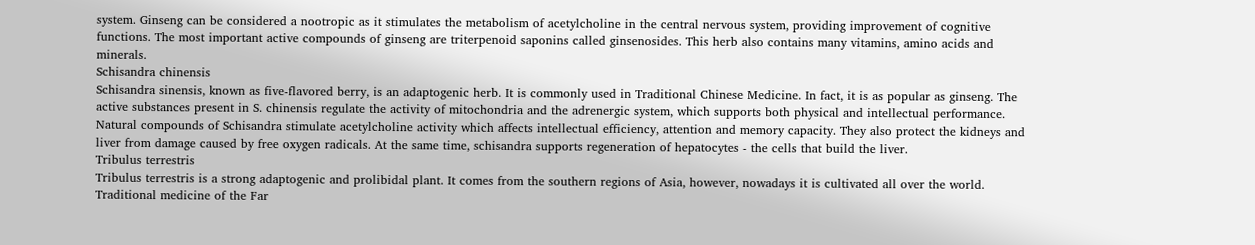system. Ginseng can be considered a nootropic as it stimulates the metabolism of acetylcholine in the central nervous system, providing improvement of cognitive functions. The most important active compounds of ginseng are triterpenoid saponins called ginsenosides. This herb also contains many vitamins, amino acids and minerals.
Schisandra chinensis
Schisandra sinensis, known as five-flavored berry, is an adaptogenic herb. It is commonly used in Traditional Chinese Medicine. In fact, it is as popular as ginseng. The active substances present in S. chinensis regulate the activity of mitochondria and the adrenergic system, which supports both physical and intellectual performance. Natural compounds of Schisandra stimulate acetylcholine activity which affects intellectual efficiency, attention and memory capacity. They also protect the kidneys and liver from damage caused by free oxygen radicals. At the same time, schisandra supports regeneration of hepatocytes - the cells that build the liver.
Tribulus terrestris
Tribulus terrestris is a strong adaptogenic and prolibidal plant. It comes from the southern regions of Asia, however, nowadays it is cultivated all over the world. Traditional medicine of the Far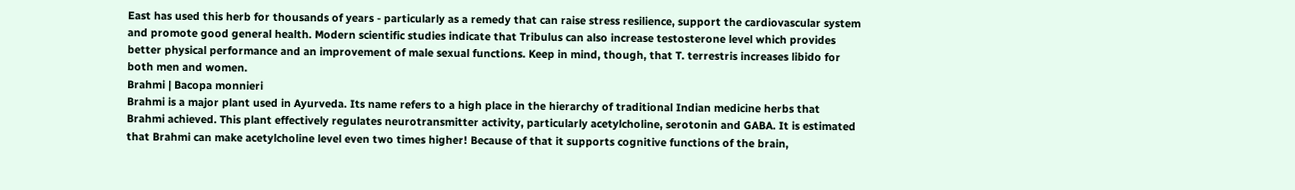East has used this herb for thousands of years - particularly as a remedy that can raise stress resilience, support the cardiovascular system and promote good general health. Modern scientific studies indicate that Tribulus can also increase testosterone level which provides better physical performance and an improvement of male sexual functions. Keep in mind, though, that T. terrestris increases libido for both men and women.
Brahmi | Bacopa monnieri
Brahmi is a major plant used in Ayurveda. Its name refers to a high place in the hierarchy of traditional Indian medicine herbs that Brahmi achieved. This plant effectively regulates neurotransmitter activity, particularly acetylcholine, serotonin and GABA. It is estimated that Brahmi can make acetylcholine level even two times higher! Because of that it supports cognitive functions of the brain,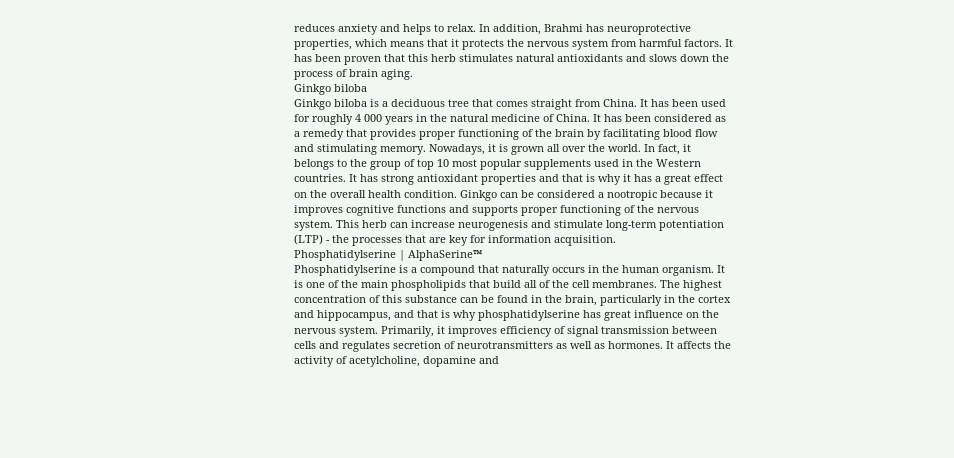reduces anxiety and helps to relax. In addition, Brahmi has neuroprotective properties, which means that it protects the nervous system from harmful factors. It has been proven that this herb stimulates natural antioxidants and slows down the process of brain aging.
Ginkgo biloba
Ginkgo biloba is a deciduous tree that comes straight from China. It has been used for roughly 4 000 years in the natural medicine of China. It has been considered as a remedy that provides proper functioning of the brain by facilitating blood flow and stimulating memory. Nowadays, it is grown all over the world. In fact, it belongs to the group of top 10 most popular supplements used in the Western countries. It has strong antioxidant properties and that is why it has a great effect on the overall health condition. Ginkgo can be considered a nootropic because it improves cognitive functions and supports proper functioning of the nervous system. This herb can increase neurogenesis and stimulate long-term potentiation (LTP) - the processes that are key for information acquisition.
Phosphatidylserine | AlphaSerine™
Phosphatidylserine is a compound that naturally occurs in the human organism. It is one of the main phospholipids that build all of the cell membranes. The highest concentration of this substance can be found in the brain, particularly in the cortex and hippocampus, and that is why phosphatidylserine has great influence on the nervous system. Primarily, it improves efficiency of signal transmission between cells and regulates secretion of neurotransmitters as well as hormones. It affects the activity of acetylcholine, dopamine and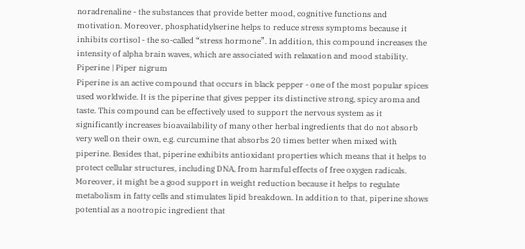noradrenaline - the substances that provide better mood, cognitive functions and motivation. Moreover, phosphatidylserine helps to reduce stress symptoms because it inhibits cortisol - the so-called “stress hormone”. In addition, this compound increases the intensity of alpha brain waves, which are associated with relaxation and mood stability.
Piperine | Piper nigrum
Piperine is an active compound that occurs in black pepper - one of the most popular spices used worldwide. It is the piperine that gives pepper its distinctive strong, spicy aroma and taste. This compound can be effectively used to support the nervous system as it significantly increases bioavailability of many other herbal ingredients that do not absorb very well on their own, e.g. curcumine that absorbs 20 times better when mixed with piperine. Besides that, piperine exhibits antioxidant properties which means that it helps to protect cellular structures, including DNA, from harmful effects of free oxygen radicals. Moreover, it might be a good support in weight reduction because it helps to regulate metabolism in fatty cells and stimulates lipid breakdown. In addition to that, piperine shows potential as a nootropic ingredient that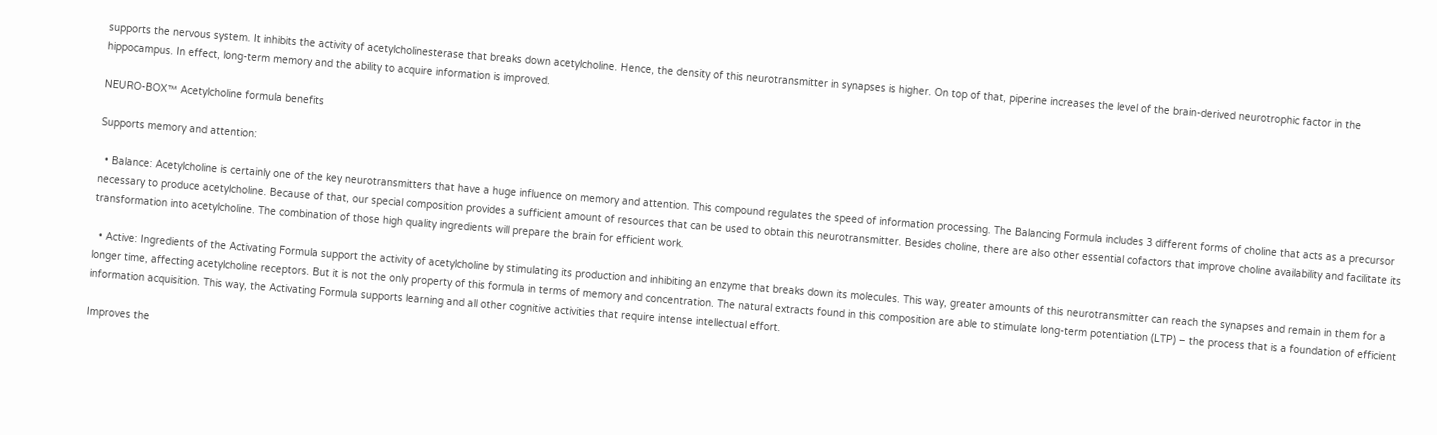supports the nervous system. It inhibits the activity of acetylcholinesterase that breaks down acetylcholine. Hence, the density of this neurotransmitter in synapses is higher. On top of that, piperine increases the level of the brain-derived neurotrophic factor in the hippocampus. In effect, long-term memory and the ability to acquire information is improved.

NEURO-BOX™ Acetylcholine formula benefits

Supports memory and attention:

  • Balance: Acetylcholine is certainly one of the key neurotransmitters that have a huge influence on memory and attention. This compound regulates the speed of information processing. The Balancing Formula includes 3 different forms of choline that acts as a precursor necessary to produce acetylcholine. Because of that, our special composition provides a sufficient amount of resources that can be used to obtain this neurotransmitter. Besides choline, there are also other essential cofactors that improve choline availability and facilitate its transformation into acetylcholine. The combination of those high quality ingredients will prepare the brain for efficient work.

  • Active: Ingredients of the Activating Formula support the activity of acetylcholine by stimulating its production and inhibiting an enzyme that breaks down its molecules. This way, greater amounts of this neurotransmitter can reach the synapses and remain in them for a longer time, affecting acetylcholine receptors. But it is not the only property of this formula in terms of memory and concentration. The natural extracts found in this composition are able to stimulate long-term potentiation (LTP) – the process that is a foundation of efficient information acquisition. This way, the Activating Formula supports learning and all other cognitive activities that require intense intellectual effort.

Improves the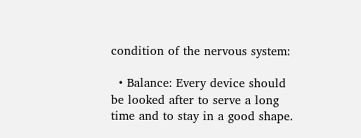condition of the nervous system:

  • Balance: Every device should be looked after to serve a long time and to stay in a good shape.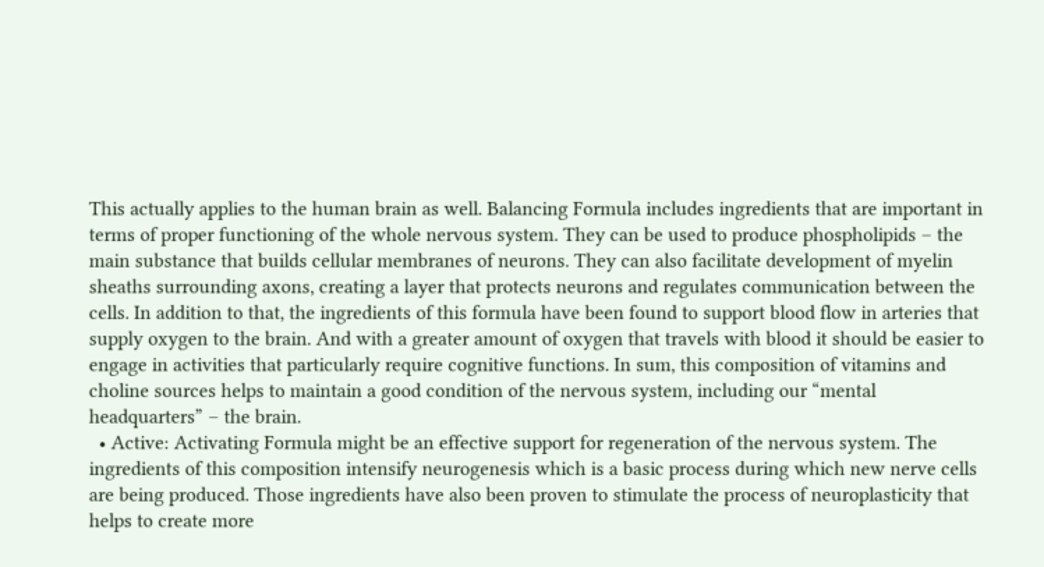This actually applies to the human brain as well. Balancing Formula includes ingredients that are important in terms of proper functioning of the whole nervous system. They can be used to produce phospholipids – the main substance that builds cellular membranes of neurons. They can also facilitate development of myelin sheaths surrounding axons, creating a layer that protects neurons and regulates communication between the cells. In addition to that, the ingredients of this formula have been found to support blood flow in arteries that supply oxygen to the brain. And with a greater amount of oxygen that travels with blood it should be easier to engage in activities that particularly require cognitive functions. In sum, this composition of vitamins and choline sources helps to maintain a good condition of the nervous system, including our “mental headquarters” – the brain.
  • Active: Activating Formula might be an effective support for regeneration of the nervous system. The ingredients of this composition intensify neurogenesis which is a basic process during which new nerve cells are being produced. Those ingredients have also been proven to stimulate the process of neuroplasticity that helps to create more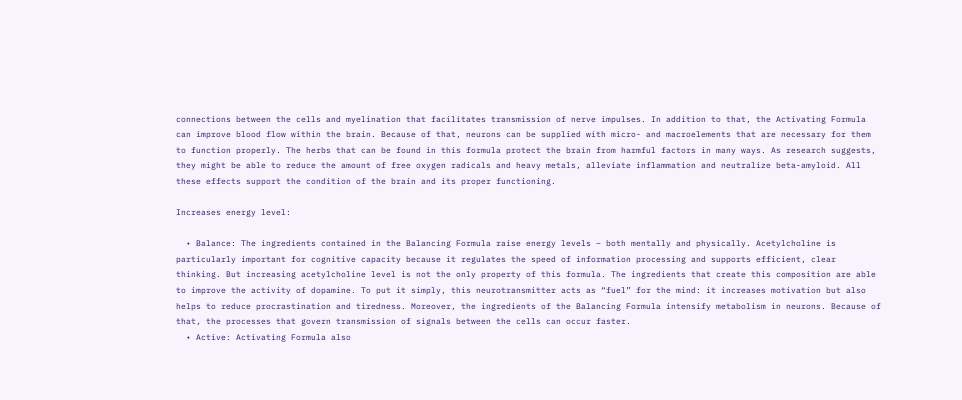connections between the cells and myelination that facilitates transmission of nerve impulses. In addition to that, the Activating Formula can improve blood flow within the brain. Because of that, neurons can be supplied with micro- and macroelements that are necessary for them to function properly. The herbs that can be found in this formula protect the brain from harmful factors in many ways. As research suggests, they might be able to reduce the amount of free oxygen radicals and heavy metals, alleviate inflammation and neutralize beta-amyloid. All these effects support the condition of the brain and its proper functioning.

Increases energy level:

  • Balance: The ingredients contained in the Balancing Formula raise energy levels – both mentally and physically. Acetylcholine is particularly important for cognitive capacity because it regulates the speed of information processing and supports efficient, clear thinking. But increasing acetylcholine level is not the only property of this formula. The ingredients that create this composition are able to improve the activity of dopamine. To put it simply, this neurotransmitter acts as “fuel” for the mind: it increases motivation but also helps to reduce procrastination and tiredness. Moreover, the ingredients of the Balancing Formula intensify metabolism in neurons. Because of that, the processes that govern transmission of signals between the cells can occur faster.
  • Active: Activating Formula also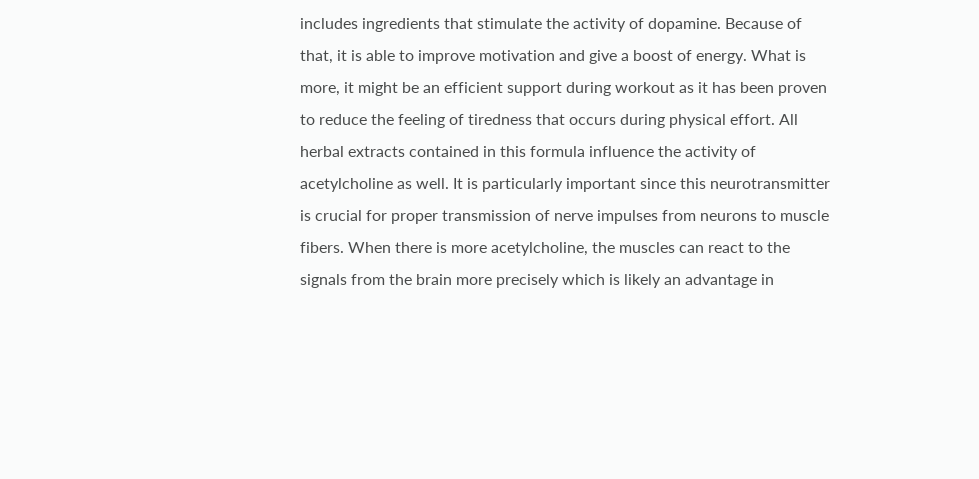includes ingredients that stimulate the activity of dopamine. Because of that, it is able to improve motivation and give a boost of energy. What is more, it might be an efficient support during workout as it has been proven to reduce the feeling of tiredness that occurs during physical effort. All herbal extracts contained in this formula influence the activity of acetylcholine as well. It is particularly important since this neurotransmitter is crucial for proper transmission of nerve impulses from neurons to muscle fibers. When there is more acetylcholine, the muscles can react to the signals from the brain more precisely which is likely an advantage in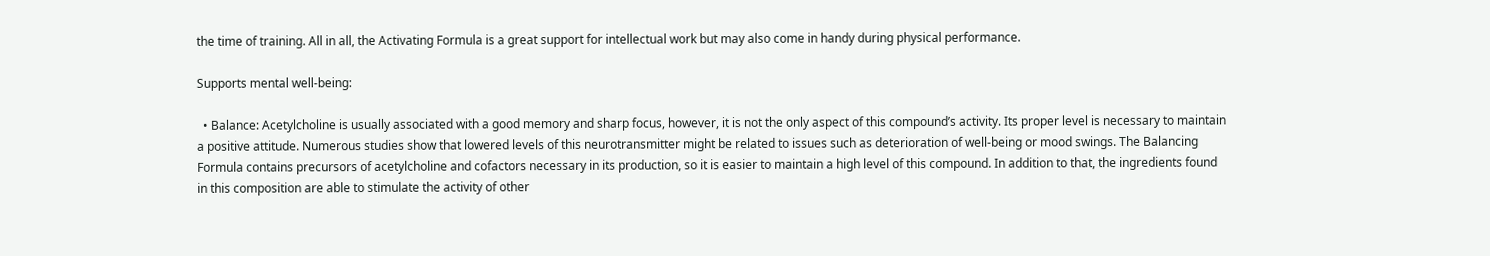the time of training. All in all, the Activating Formula is a great support for intellectual work but may also come in handy during physical performance.

Supports mental well-being:

  • Balance: Acetylcholine is usually associated with a good memory and sharp focus, however, it is not the only aspect of this compound’s activity. Its proper level is necessary to maintain a positive attitude. Numerous studies show that lowered levels of this neurotransmitter might be related to issues such as deterioration of well-being or mood swings. The Balancing Formula contains precursors of acetylcholine and cofactors necessary in its production, so it is easier to maintain a high level of this compound. In addition to that, the ingredients found in this composition are able to stimulate the activity of other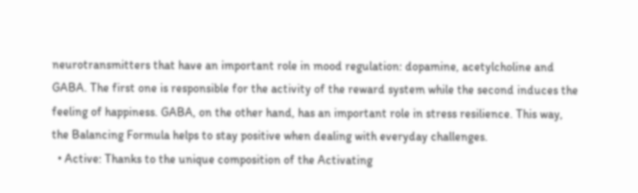neurotransmitters that have an important role in mood regulation: dopamine, acetylcholine and GABA. The first one is responsible for the activity of the reward system while the second induces the feeling of happiness. GABA, on the other hand, has an important role in stress resilience. This way, the Balancing Formula helps to stay positive when dealing with everyday challenges.
  • Active: Thanks to the unique composition of the Activating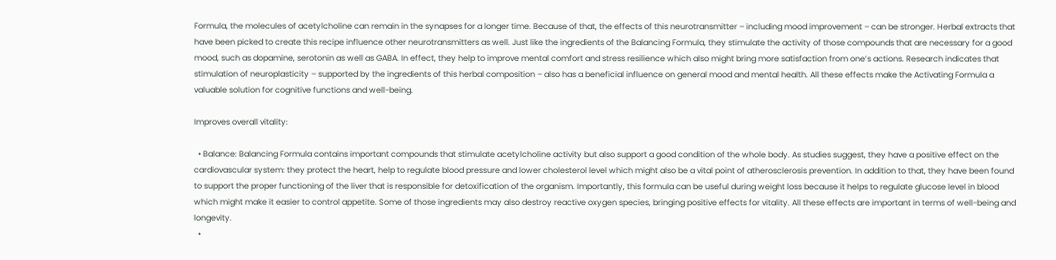Formula, the molecules of acetylcholine can remain in the synapses for a longer time. Because of that, the effects of this neurotransmitter – including mood improvement – can be stronger. Herbal extracts that have been picked to create this recipe influence other neurotransmitters as well. Just like the ingredients of the Balancing Formula, they stimulate the activity of those compounds that are necessary for a good mood, such as dopamine, serotonin as well as GABA. In effect, they help to improve mental comfort and stress resilience which also might bring more satisfaction from one’s actions. Research indicates that stimulation of neuroplasticity – supported by the ingredients of this herbal composition – also has a beneficial influence on general mood and mental health. All these effects make the Activating Formula a valuable solution for cognitive functions and well-being.

Improves overall vitality:

  • Balance: Balancing Formula contains important compounds that stimulate acetylcholine activity but also support a good condition of the whole body. As studies suggest, they have a positive effect on the cardiovascular system: they protect the heart, help to regulate blood pressure and lower cholesterol level which might also be a vital point of atherosclerosis prevention. In addition to that, they have been found to support the proper functioning of the liver that is responsible for detoxification of the organism. Importantly, this formula can be useful during weight loss because it helps to regulate glucose level in blood which might make it easier to control appetite. Some of those ingredients may also destroy reactive oxygen species, bringing positive effects for vitality. All these effects are important in terms of well-being and longevity.
  •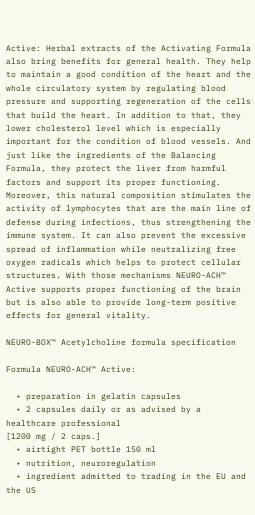Active: Herbal extracts of the Activating Formula also bring benefits for general health. They help to maintain a good condition of the heart and the whole circulatory system by regulating blood pressure and supporting regeneration of the cells that build the heart. In addition to that, they lower cholesterol level which is especially important for the condition of blood vessels. And just like the ingredients of the Balancing Formula, they protect the liver from harmful factors and support its proper functioning. Moreover, this natural composition stimulates the activity of lymphocytes that are the main line of defense during infections, thus strengthening the immune system. It can also prevent the excessive spread of inflammation while neutralizing free oxygen radicals which helps to protect cellular structures. With those mechanisms NEURO-ACH™ Active supports proper functioning of the brain but is also able to provide long-term positive effects for general vitality.

NEURO-BOX™ Acetylcholine formula specification

Formula NEURO-ACH™ Active:

  • preparation in gelatin capsules
  • 2 capsules daily or as advised by a healthcare professional
[1200 mg / 2 caps.]
  • airtight PET bottle 150 ml
  • nutrition, neuroregulation
  • ingredient admitted to trading in the EU and the US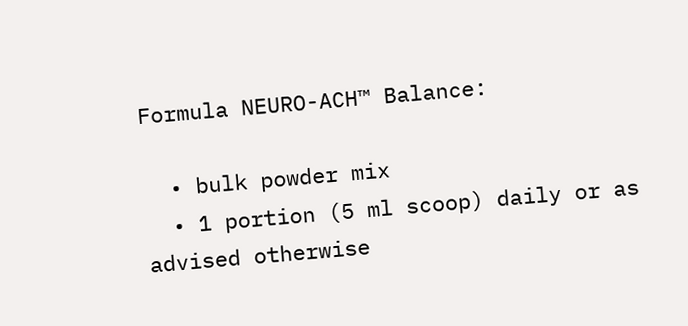Formula NEURO-ACH™ Balance:

  • bulk powder mix
  • 1 portion (5 ml scoop) daily or as advised otherwise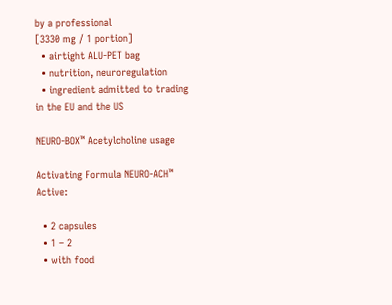by a professional
[3330 mg / 1 portion]
  • airtight ALU-PET bag
  • nutrition, neuroregulation
  • ingredient admitted to trading in the EU and the US

NEURO-BOX™ Acetylcholine usage

Activating Formula NEURO-ACH™ Active:

  • 2 capsules
  • 1 – 2
  • with food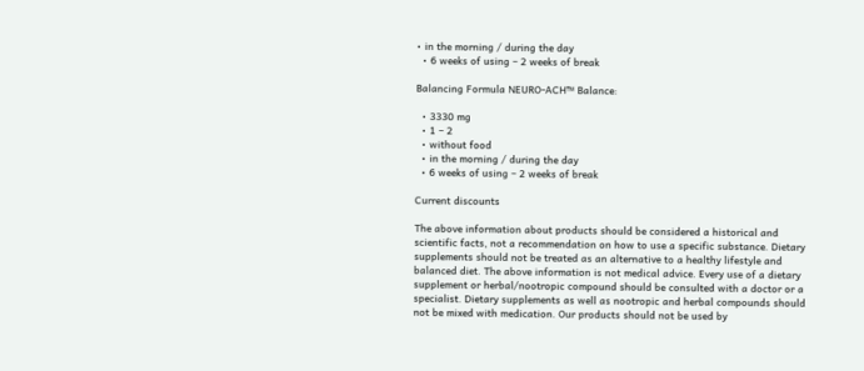• in the morning / during the day
  • 6 weeks of using – 2 weeks of break

Balancing Formula NEURO-ACH™ Balance:

  • 3330 mg
  • 1 – 2
  • without food
  • in the morning / during the day
  • 6 weeks of using – 2 weeks of break

Current discounts

The above information about products should be considered a historical and scientific facts, not a recommendation on how to use a specific substance. Dietary supplements should not be treated as an alternative to a healthy lifestyle and balanced diet. The above information is not medical advice. Every use of a dietary supplement or herbal/nootropic compound should be consulted with a doctor or a specialist. Dietary supplements as well as nootropic and herbal compounds should not be mixed with medication. Our products should not be used by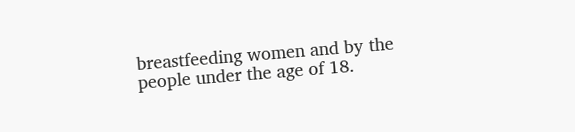breastfeeding women and by the people under the age of 18.